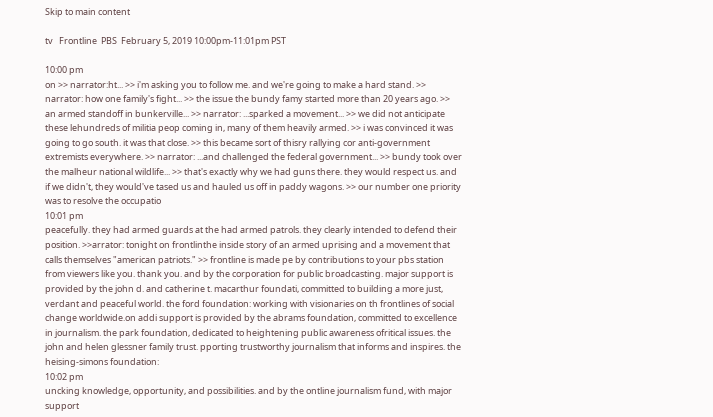Skip to main content

tv   Frontline  PBS  February 5, 2019 10:00pm-11:01pm PST

10:00 pm
on >> narrator:ht... >> i'm asking you to follow me. and we're going to make a hard stand. >> narrator: how one family's fight... >> the issue the bundy famy started more than 20 years ago. >> an armed standoff in bunkerville... >> narrator: ...sparked a movement... >> we did not anticipate these lehundreds of militia peop coming in, many of them heavily armed. >> i was convinced it was going to go south. it was that close. >> this became sort of thisry rallying cor anti-government extremists everywhere. >> narrator: ...and challenged the federal government... >> bundy took over the malheur national wildlife... >> that's exactly why we had guns there. they would respect us. and if we didn't, they would've tased us and hauled us off in paddy wagons. >> our number one priority was to resolve the occupatio
10:01 pm
peacefully. they had armed guards at the had armed patrols. they clearly intended to defend their position. >>arrator: tonight on frontlinthe inside story of an armed uprising and a movement that calls themselves "american patriots." >> frontline is made pe by contributions to your pbs station from viewers like you. thank you. and by the corporation for public broadcasting. major support is provided by the john d. and catherine t. macarthur foundati, committed to building a more just, verdant and peaceful world. the ford foundation: working with visionaries on th frontlines of social change worldwide.on addi support is provided by the abrams foundation, committed to excellence in journalism. the park foundation, dedicated to heightening public awareness ofritical issues. the john and helen glessner family trust. pporting trustworthy journalism that informs and inspires. the heising-simons foundation:
10:02 pm
uncking knowledge, opportunity, and possibilities. and by the ontline journalism fund, with major support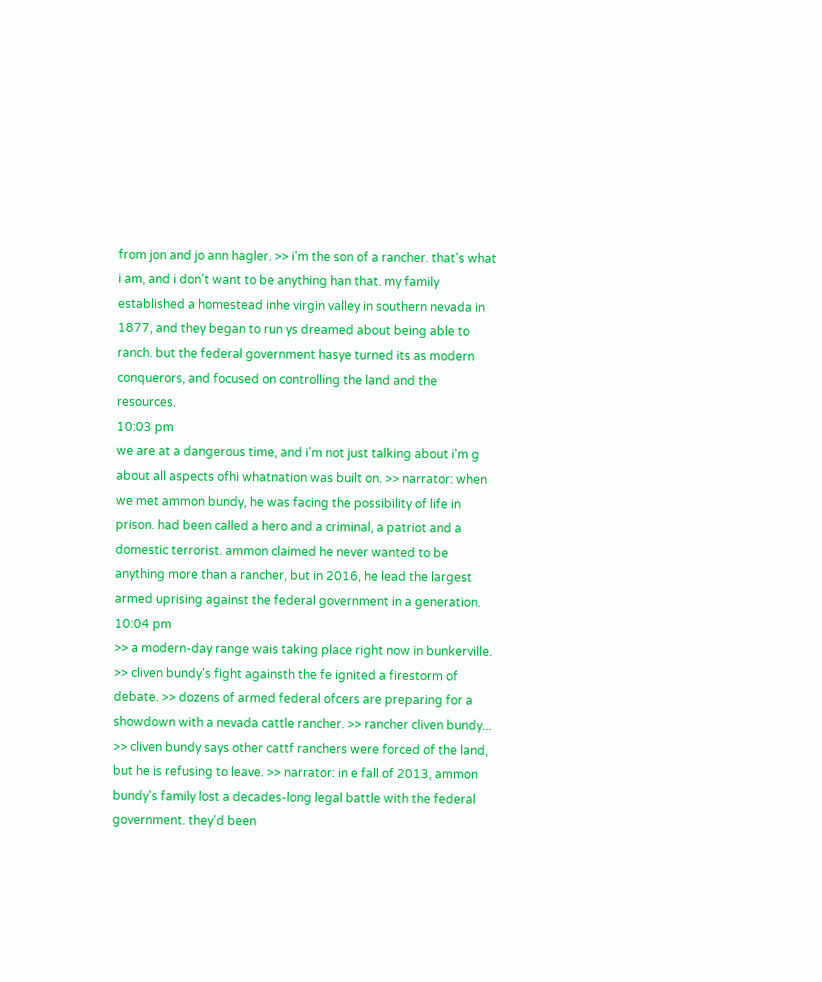from jon and jo ann hagler. >> i'm the son of a rancher. that's what i am, and i don't want to be anything han that. my family established a homestead inhe virgin valley in southern nevada in 1877, and they began to run ys dreamed about being able to ranch. but the federal government hasye turned its as modern conquerors, and focused on controlling the land and the resources.
10:03 pm
we are at a dangerous time, and i'm not just talking about i'm g about all aspects ofhi whatnation was built on. >> narrator: when we met ammon bundy, he was facing the possibility of life in prison. had been called a hero and a criminal, a patriot and a domestic terrorist. ammon claimed he never wanted to be anything more than a rancher, but in 2016, he lead the largest armed uprising against the federal government in a generation.
10:04 pm
>> a modern-day range wais taking place right now in bunkerville. >> cliven bundy's fight againsth the fe ignited a firestorm of debate. >> dozens of armed federal ofcers are preparing for a showdown with a nevada cattle rancher. >> rancher cliven bundy... >> cliven bundy says other cattf ranchers were forced of the land, but he is refusing to leave. >> narrator: in e fall of 2013, ammon bundy's family lost a decades-long legal battle with the federal government. they'd been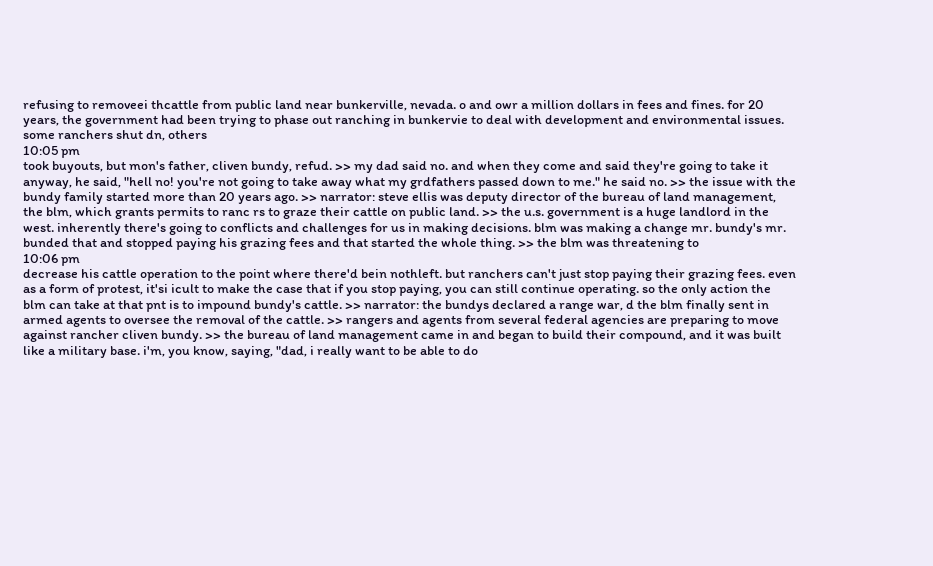refusing to removeei thcattle from public land near bunkerville, nevada. o and owr a million dollars in fees and fines. for 20 years, the government had been trying to phase out ranching in bunkervie to deal with development and environmental issues. some ranchers shut dn, others
10:05 pm
took buyouts, but mon's father, cliven bundy, refud. >> my dad said no. and when they come and said they're going to take it anyway, he said, "hell no! you're not going to take away what my grdfathers passed down to me." he said no. >> the issue with the bundy family started more than 20 years ago. >> narrator: steve ellis was deputy director of the bureau of land management, the blm, which grants permits to ranc rs to graze their cattle on public land. >> the u.s. government is a huge landlord in the west. inherently there's going to conflicts and challenges for us in making decisions. blm was making a change mr. bundy's mr. bunded that and stopped paying his grazing fees and that started the whole thing. >> the blm was threatening to
10:06 pm
decrease his cattle operation to the point where there'd bein nothleft. but ranchers can't just stop paying their grazing fees. even as a form of protest, it'si icult to make the case that if you stop paying, you can still continue operating. so the only action the blm can take at that pnt is to impound bundy's cattle. >> narrator: the bundys declared a range war, d the blm finally sent in armed agents to oversee the removal of the cattle. >> rangers and agents from several federal agencies are preparing to move against rancher cliven bundy. >> the bureau of land management came in and began to build their compound, and it was built like a military base. i'm, you know, saying, "dad, i really want to be able to do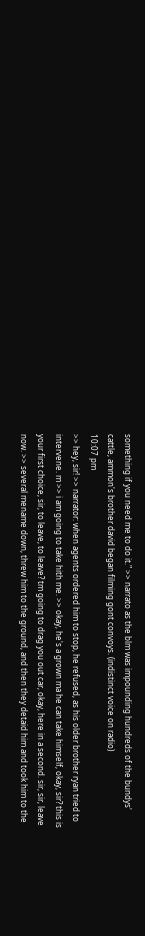something if you need me to do it." >> narrato as the blm was impounding hundreds of the bundys' cattle, ammon's brother david began filming gont convoys. (indistinct voice on radio)
10:07 pm
>> hey, sir! >> narrator: when agents ordered him to stop, he refused, as his older brother ryan tried to intervene. m >> i am going to take hith me. >> okay, he's a grown ma he can take himself, okay, sir? this is your first choice, sir, to leave, to leave? tm going to drag you out car, okay, here in a second. sir, sir, leave now. >> several mename down, threw him to the ground, and then they detaid him and took him to the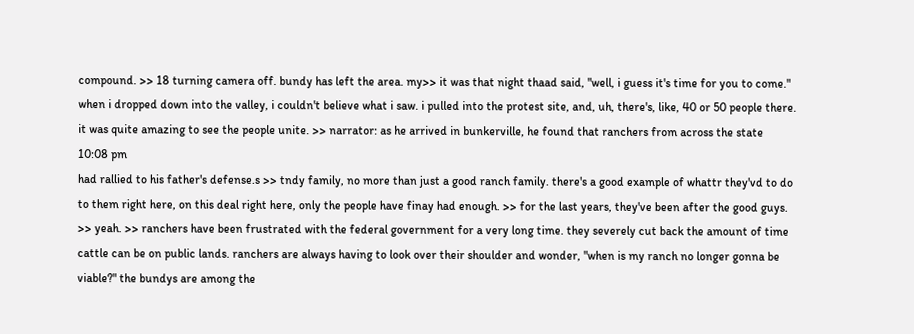compound. >> 18 turning camera off. bundy has left the area. my>> it was that night thaad said, "well, i guess it's time for you to come." when i dropped down into the valley, i couldn't believe what i saw. i pulled into the protest site, and, uh, there's, like, 40 or 50 people there. it was quite amazing to see the people unite. >> narrator: as he arrived in bunkerville, he found that ranchers from across the state
10:08 pm
had rallied to his father's defense.s >> tndy family, no more than just a good ranch family. there's a good example of whattr they'vd to do to them right here, on this deal right here, only the people have finay had enough. >> for the last years, they've been after the good guys. >> yeah. >> ranchers have been frustrated with the federal government for a very long time. they severely cut back the amount of time cattle can be on public lands. ranchers are always having to look over their shoulder and wonder, "when is my ranch no longer gonna be viable?" the bundys are among the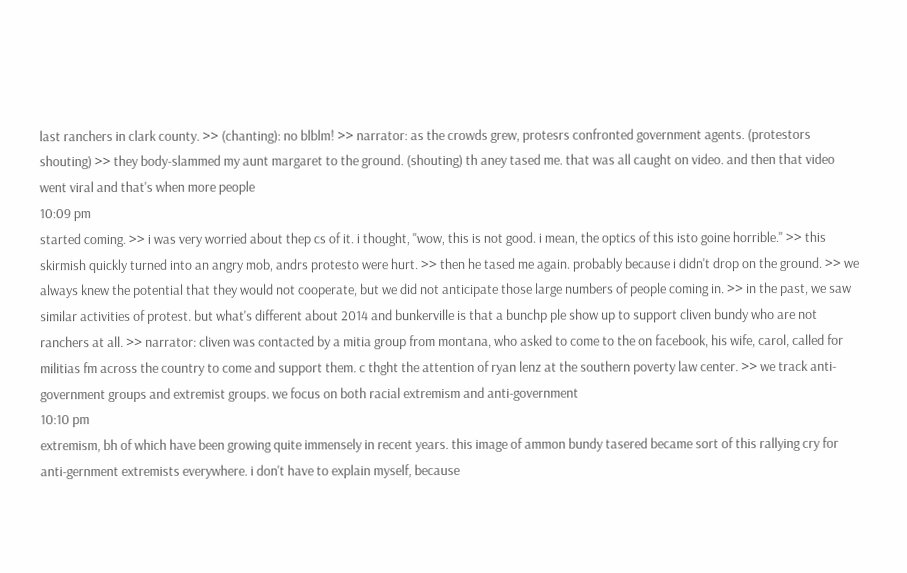last ranchers in clark county. >> (chanting): no blblm! >> narrator: as the crowds grew, protesrs confronted government agents. (protestors shouting) >> they body-slammed my aunt margaret to the ground. (shouting) th aney tased me. that was all caught on video. and then that video went viral and that's when more people
10:09 pm
started coming. >> i was very worried about thep cs of it. i thought, "wow, this is not good. i mean, the optics of this isto goine horrible." >> this skirmish quickly turned into an angry mob, andrs protesto were hurt. >> then he tased me again. probably because i didn't drop on the ground. >> we always knew the potential that they would not cooperate, but we did not anticipate those large numbers of people coming in. >> in the past, we saw similar activities of protest. but what's different about 2014 and bunkerville is that a bunchp ple show up to support cliven bundy who are not ranchers at all. >> narrator: cliven was contacted by a mitia group from montana, who asked to come to the on facebook, his wife, carol, called for militias fm across the country to come and support them. c thght the attention of ryan lenz at the southern poverty law center. >> we track anti-government groups and extremist groups. we focus on both racial extremism and anti-government
10:10 pm
extremism, bh of which have been growing quite immensely in recent years. this image of ammon bundy tasered became sort of this rallying cry for anti-gernment extremists everywhere. i don't have to explain myself, because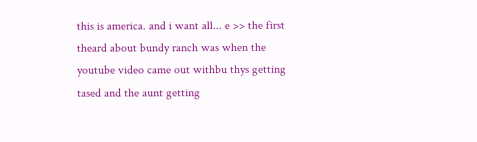this is america. and i want all... e >> the first theard about bundy ranch was when the youtube video came out withbu thys getting tased and the aunt getting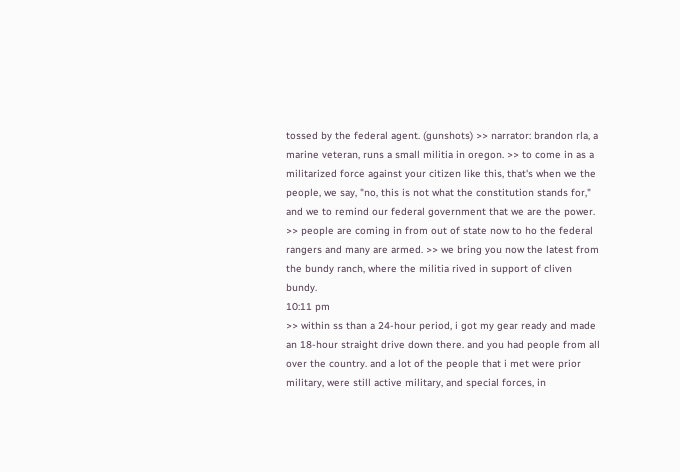tossed by the federal agent. (gunshots) >> narrator: brandon rla, a marine veteran, runs a small militia in oregon. >> to come in as a militarized force against your citizen like this, that's when we the people, we say, "no, this is not what the constitution stands for," and we to remind our federal government that we are the power. >> people are coming in from out of state now to ho the federal rangers and many are armed. >> we bring you now the latest from the bundy ranch, where the militia rived in support of cliven bundy.
10:11 pm
>> within ss than a 24-hour period, i got my gear ready and made an 18-hour straight drive down there. and you had people from all over the country. and a lot of the people that i met were prior military, were still active military, and special forces, in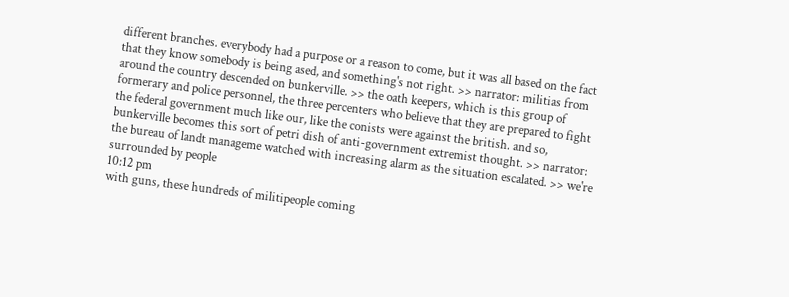different branches. everybody had a purpose or a reason to come, but it was all based on the fact that they know somebody is being ased, and something's not right. >> narrator: militias from around the country descended on bunkerville. >> the oath keepers, which is this group of formerary and police personnel, the three percenters who believe that they are prepared to fight the federal government much like our, like the conists were against the british. and so, bunkerville becomes this sort of petri dish of anti-government extremist thought. >> narrator: the bureau of landt manageme watched with increasing alarm as the situation escalated. >> we're surrounded by people
10:12 pm
with guns, these hundreds of militipeople coming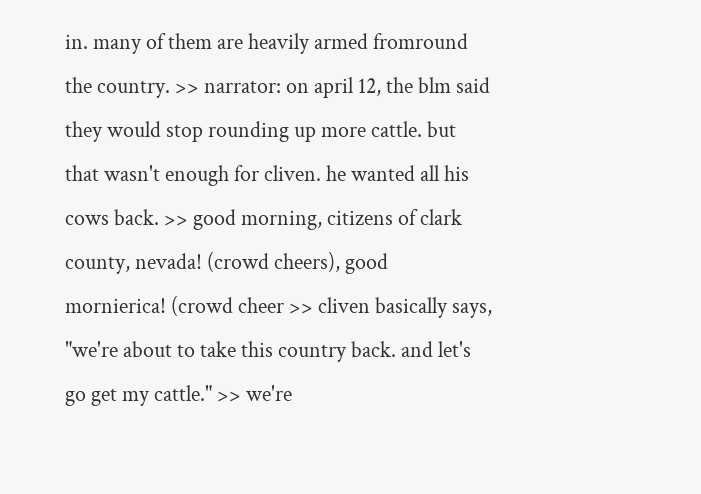in. many of them are heavily armed fromround the country. >> narrator: on april 12, the blm said they would stop rounding up more cattle. but that wasn't enough for cliven. he wanted all his cows back. >> good morning, citizens of clark county, nevada! (crowd cheers), good mornierica! (crowd cheer >> cliven basically says, "we're about to take this country back. and let's go get my cattle." >> we're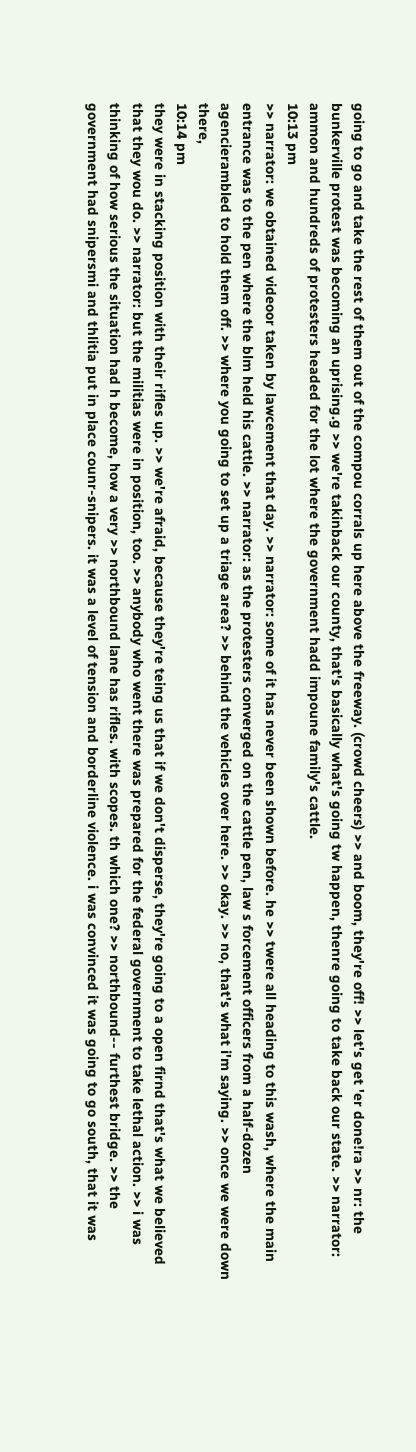going to go and take the rest of them out of the compou corrals up here above the freeway. (crowd cheers) >> and boom, they're off! >> let's get 'er done!ra >> nr: the bunkerville protest was becoming an uprising.g >> we're takinback our county, that's basically what's going tw happen, thenre going to take back our state. >> narrator: ammon and hundreds of protesters headed for the lot where the government hadd impoune family's cattle.
10:13 pm
>> narrator: we obtained videoor taken by lawcement that day. >> narrator: some of it has never been shown before. he >> twere all heading to this wash, where the main entrance was to the pen where the blm held his cattle. >> narrator: as the protesters converged on the cattle pen, law s forcement officers from a half-dozen agencierambled to hold them off. >> where you going to set up a triage area? >> behind the vehicles over here. >> okay. >> no, that's what i'm saying. >> once we were down there,
10:14 pm
they were in stacking position with their rifles up. >> we're afraid, because they're teing us that if we don't disperse, they're going to a open firnd that's what we believed that they wou do. >> narrator: but the militias were in position, too. >> anybody who went there was prepared for the federal government to take lethal action. >> i was thinking of how serious the situation had h become, how a very >> northbound lane has rifles. with scopes. th which one? >> northbound-- furthest bridge. >> the government had snipersmi and thlitia put in place counr-snipers. it was a level of tension and borderline violence. i was convinced it was going to go south, that it was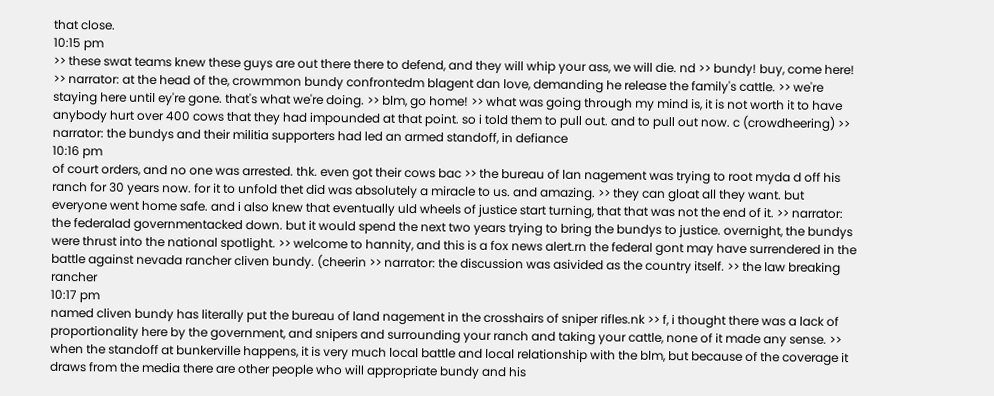that close.
10:15 pm
>> these swat teams knew these guys are out there there to defend, and they will whip your ass, we will die. nd >> bundy! buy, come here! >> narrator: at the head of the, crowmmon bundy confrontedm blagent dan love, demanding he release the family's cattle. >> we're staying here until ey're gone. that's what we're doing. >> blm, go home! >> what was going through my mind is, it is not worth it to have anybody hurt over 400 cows that they had impounded at that point. so i told them to pull out. and to pull out now. c (crowdheering) >> narrator: the bundys and their militia supporters had led an armed standoff, in defiance
10:16 pm
of court orders, and no one was arrested. thk. even got their cows bac >> the bureau of lan nagement was trying to root myda d off his ranch for 30 years now. for it to unfold thet did was absolutely a miracle to us. and amazing. >> they can gloat all they want. but everyone went home safe. and i also knew that eventually uld wheels of justice start turning, that that was not the end of it. >> narrator: the federalad governmentacked down. but it would spend the next two years trying to bring the bundys to justice. overnight, the bundys were thrust into the national spotlight. >> welcome to hannity, and this is a fox news alert.rn the federal gont may have surrendered in the battle against nevada rancher cliven bundy. (cheerin >> narrator: the discussion was asivided as the country itself. >> the law breaking rancher
10:17 pm
named cliven bundy has literally put the bureau of land nagement in the crosshairs of sniper rifles.nk >> f, i thought there was a lack of proportionality here by the government, and snipers and surrounding your ranch and taking your cattle, none of it made any sense. >> when the standoff at bunkerville happens, it is very much local battle and local relationship with the blm, but because of the coverage it draws from the media there are other people who will appropriate bundy and his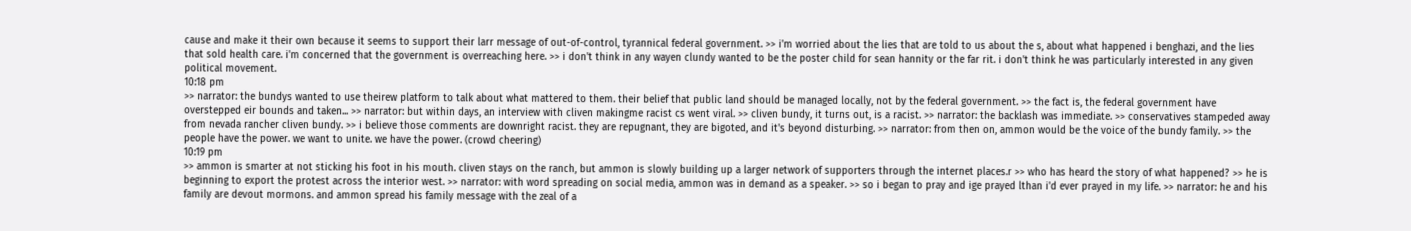cause and make it their own because it seems to support their larr message of out-of-control, tyrannical federal government. >> i'm worried about the lies that are told to us about the s, about what happened i benghazi, and the lies that sold health care. i'm concerned that the government is overreaching here. >> i don't think in any wayen clundy wanted to be the poster child for sean hannity or the far rit. i don't think he was particularly interested in any given political movement.
10:18 pm
>> narrator: the bundys wanted to use theirew platform to talk about what mattered to them. their belief that public land should be managed locally, not by the federal government. >> the fact is, the federal government have overstepped eir bounds and taken... >> narrator: but within days, an interview with cliven makingme racist cs went viral. >> cliven bundy, it turns out, is a racist. >> narrator: the backlash was immediate. >> conservatives stampeded away from nevada rancher cliven bundy. >> i believe those comments are downright racist. they are repugnant, they are bigoted, and it's beyond disturbing. >> narrator: from then on, ammon would be the voice of the bundy family. >> the people have the power. we want to unite. we have the power. (crowd cheering)
10:19 pm
>> ammon is smarter at not sticking his foot in his mouth. cliven stays on the ranch, but ammon is slowly building up a larger network of supporters through the internet places.r >> who has heard the story of what happened? >> he is beginning to export the protest across the interior west. >> narrator: with word spreading on social media, ammon was in demand as a speaker. >> so i began to pray and ige prayed lthan i'd ever prayed in my life. >> narrator: he and his family are devout mormons. and ammon spread his family message with the zeal of a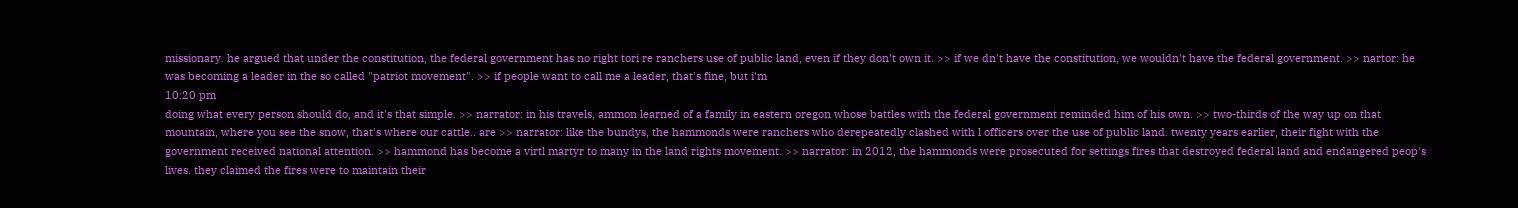missionary. he argued that under the constitution, the federal government has no right tori re ranchers use of public land, even if they don't own it. >> if we dn't have the constitution, we wouldn't have the federal government. >> nartor: he was becoming a leader in the so called "patriot movement". >> if people want to call me a leader, that's fine, but i'm
10:20 pm
doing what every person should do, and it's that simple. >> narrator: in his travels, ammon learned of a family in eastern oregon whose battles with the federal government reminded him of his own. >> two-thirds of the way up on that mountain, where you see the snow, that's where our cattle.. are >> narrator: like the bundys, the hammonds were ranchers who derepeatedly clashed with l officers over the use of public land. twenty years earlier, their fight with the government received national attention. >> hammond has become a virtl martyr to many in the land rights movement. >> narrator: in 2012, the hammonds were prosecuted for settings fires that destroyed federal land and endangered peop's lives. they claimed the fires were to maintain their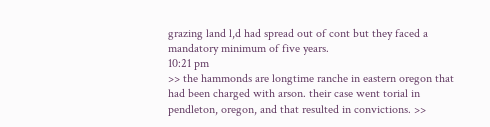grazing land l,d had spread out of cont but they faced a mandatory minimum of five years.
10:21 pm
>> the hammonds are longtime ranche in eastern oregon that had been charged with arson. their case went torial in pendleton, oregon, and that resulted in convictions. >>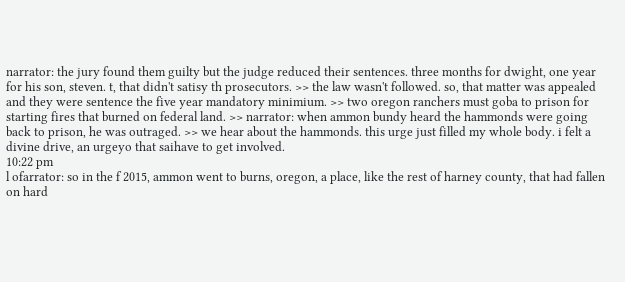narrator: the jury found them guilty but the judge reduced their sentences. three months for dwight, one year for his son, steven. t, that didn't satisy th prosecutors. >> the law wasn't followed. so, that matter was appealed and they were sentence the five year mandatory minimium. >> two oregon ranchers must goba to prison for starting fires that burned on federal land. >> narrator: when ammon bundy heard the hammonds were going back to prison, he was outraged. >> we hear about the hammonds. this urge just filled my whole body. i felt a divine drive, an urgeyo that saihave to get involved.
10:22 pm
l ofarrator: so in the f 2015, ammon went to burns, oregon, a place, like the rest of harney county, that had fallen on hard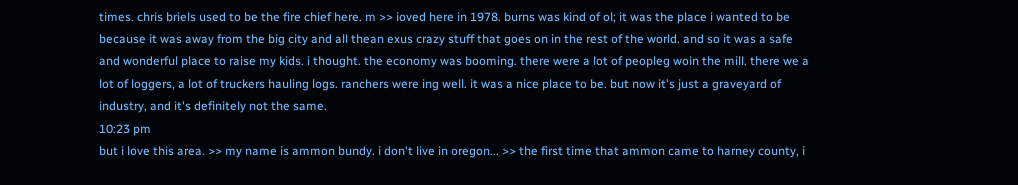times. chris briels used to be the fire chief here. m >> ioved here in 1978. burns was kind of ol; it was the place i wanted to be because it was away from the big city and all thean exus crazy stuff that goes on in the rest of the world. and so it was a safe and wonderful place to raise my kids. i thought. the economy was booming. there were a lot of peopleg woin the mill. there we a lot of loggers, a lot of truckers hauling logs. ranchers were ing well. it was a nice place to be. but now it's just a graveyard of industry, and it's definitely not the same.
10:23 pm
but i love this area. >> my name is ammon bundy. i don't live in oregon... >> the first time that ammon came to harney county, i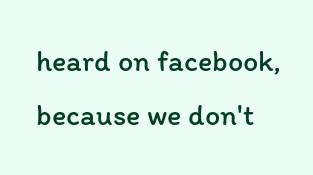heard on facebook, because we don't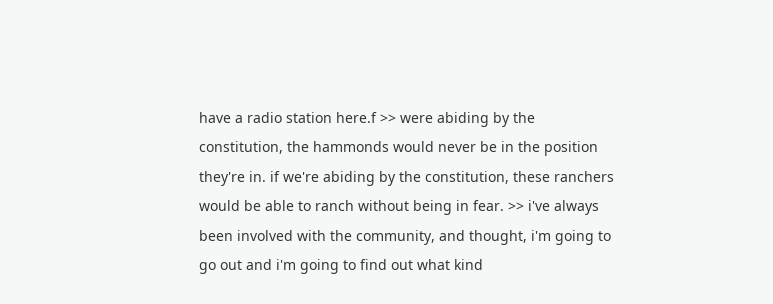have a radio station here.f >> were abiding by the constitution, the hammonds would never be in the position they're in. if we're abiding by the constitution, these ranchers would be able to ranch without being in fear. >> i've always been involved with the community, and thought, i'm going to go out and i'm going to find out what kind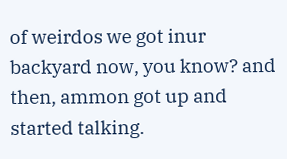of weirdos we got inur backyard now, you know? and then, ammon got up and started talking.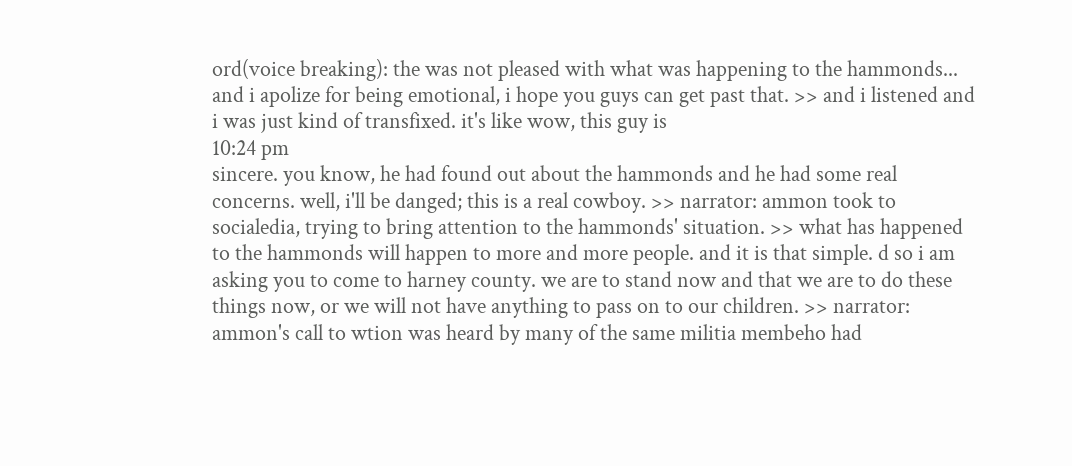ord(voice breaking): the was not pleased with what was happening to the hammonds... and i apolize for being emotional, i hope you guys can get past that. >> and i listened and i was just kind of transfixed. it's like wow, this guy is
10:24 pm
sincere. you know, he had found out about the hammonds and he had some real concerns. well, i'll be danged; this is a real cowboy. >> narrator: ammon took to socialedia, trying to bring attention to the hammonds' situation. >> what has happened to the hammonds will happen to more and more people. and it is that simple. d so i am asking you to come to harney county. we are to stand now and that we are to do these things now, or we will not have anything to pass on to our children. >> narrator: ammon's call to wtion was heard by many of the same militia membeho had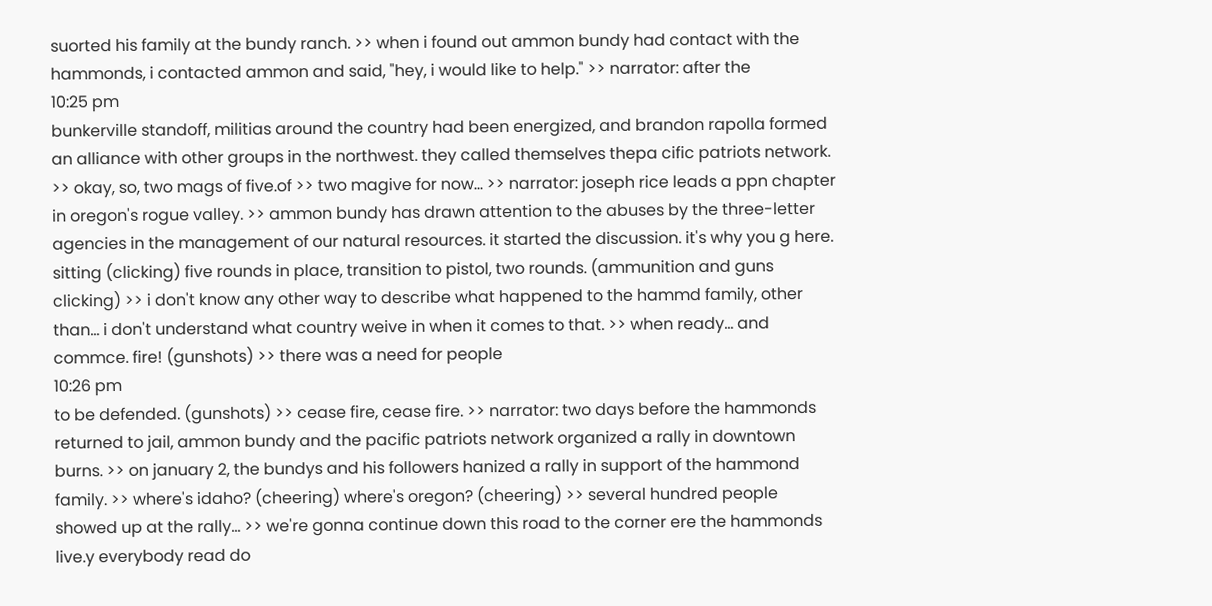suorted his family at the bundy ranch. >> when i found out ammon bundy had contact with the hammonds, i contacted ammon and said, "hey, i would like to help." >> narrator: after the
10:25 pm
bunkerville standoff, militias around the country had been energized, and brandon rapolla formed an alliance with other groups in the northwest. they called themselves thepa cific patriots network. >> okay, so, two mags of five.of >> two magive for now... >> narrator: joseph rice leads a ppn chapter in oregon's rogue valley. >> ammon bundy has drawn attention to the abuses by the three-letter agencies in the management of our natural resources. it started the discussion. it's why you g here. sitting (clicking) five rounds in place, transition to pistol, two rounds. (ammunition and guns clicking) >> i don't know any other way to describe what happened to the hammd family, other than... i don't understand what country weive in when it comes to that. >> when ready... and commce. fire! (gunshots) >> there was a need for people
10:26 pm
to be defended. (gunshots) >> cease fire, cease fire. >> narrator: two days before the hammonds returned to jail, ammon bundy and the pacific patriots network organized a rally in downtown burns. >> on january 2, the bundys and his followers hanized a rally in support of the hammond family. >> where's idaho? (cheering) where's oregon? (cheering) >> several hundred people showed up at the rally... >> we're gonna continue down this road to the corner ere the hammonds live.y everybody read do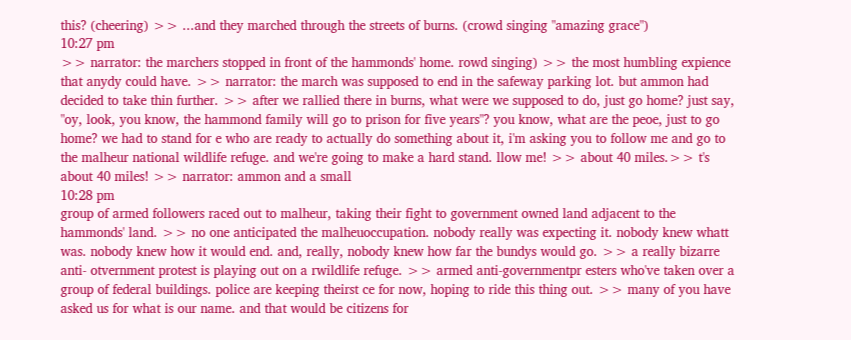this? (cheering) >> ...and they marched through the streets of burns. (crowd singing "amazing grace")
10:27 pm
>> narrator: the marchers stopped in front of the hammonds' home. rowd singing) >> the most humbling expience that anydy could have. >> narrator: the march was supposed to end in the safeway parking lot. but ammon had decided to take thin further. >> after we rallied there in burns, what were we supposed to do, just go home? just say, "oy, look, you know, the hammond family will go to prison for five years"? you know, what are the peoe, just to go home? we had to stand for e who are ready to actually do something about it, i'm asking you to follow me and go to the malheur national wildlife refuge. and we're going to make a hard stand. llow me! >> about 40 miles.>> t's about 40 miles! >> narrator: ammon and a small
10:28 pm
group of armed followers raced out to malheur, taking their fight to government owned land adjacent to the hammonds' land. >> no one anticipated the malheuoccupation. nobody really was expecting it. nobody knew whatt was. nobody knew how it would end. and, really, nobody knew how far the bundys would go. >> a really bizarre anti- otvernment protest is playing out on a rwildlife refuge. >> armed anti-governmentpr esters who've taken over a group of federal buildings. police are keeping theirst ce for now, hoping to ride this thing out. >> many of you have asked us for what is our name. and that would be citizens for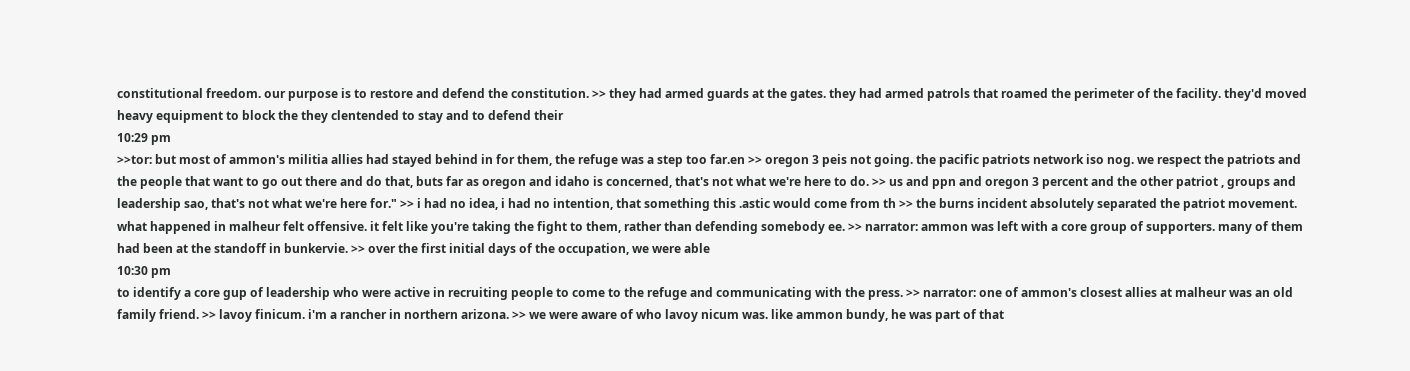constitutional freedom. our purpose is to restore and defend the constitution. >> they had armed guards at the gates. they had armed patrols that roamed the perimeter of the facility. they'd moved heavy equipment to block the they clentended to stay and to defend their
10:29 pm
>>tor: but most of ammon's militia allies had stayed behind in for them, the refuge was a step too far.en >> oregon 3 peis not going. the pacific patriots network iso nog. we respect the patriots and the people that want to go out there and do that, buts far as oregon and idaho is concerned, that's not what we're here to do. >> us and ppn and oregon 3 percent and the other patriot , groups and leadership sao, that's not what we're here for." >> i had no idea, i had no intention, that something this .astic would come from th >> the burns incident absolutely separated the patriot movement. what happened in malheur felt offensive. it felt like you're taking the fight to them, rather than defending somebody ee. >> narrator: ammon was left with a core group of supporters. many of them had been at the standoff in bunkervie. >> over the first initial days of the occupation, we were able
10:30 pm
to identify a core gup of leadership who were active in recruiting people to come to the refuge and communicating with the press. >> narrator: one of ammon's closest allies at malheur was an old family friend. >> lavoy finicum. i'm a rancher in northern arizona. >> we were aware of who lavoy nicum was. like ammon bundy, he was part of that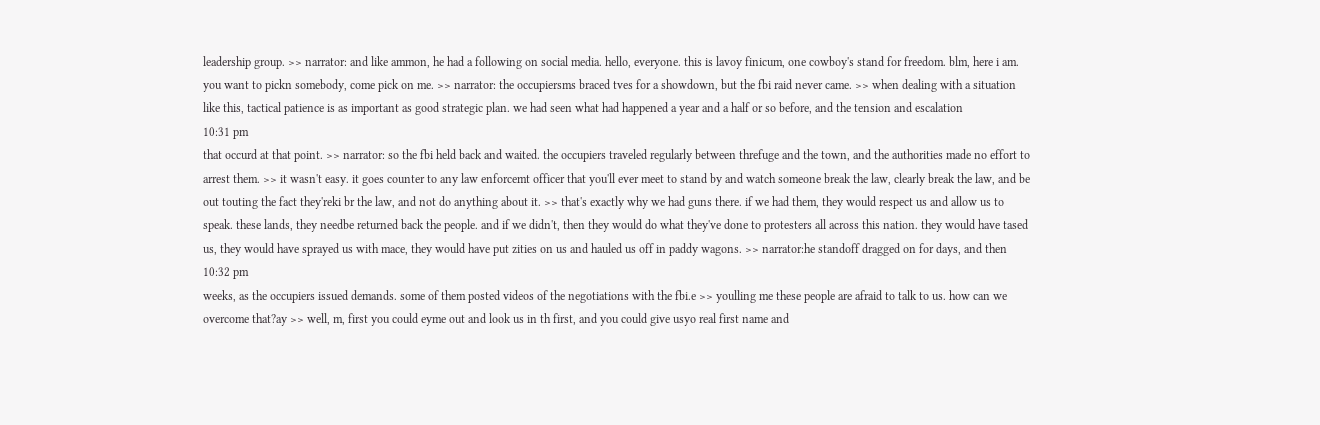leadership group. >> narrator: and like ammon, he had a following on social media. hello, everyone. this is lavoy finicum, one cowboy's stand for freedom. blm, here i am. you want to pickn somebody, come pick on me. >> narrator: the occupiersms braced tves for a showdown, but the fbi raid never came. >> when dealing with a situation like this, tactical patience is as important as good strategic plan. we had seen what had happened a year and a half or so before, and the tension and escalation
10:31 pm
that occurd at that point. >> narrator: so the fbi held back and waited. the occupiers traveled regularly between threfuge and the town, and the authorities made no effort to arrest them. >> it wasn't easy. it goes counter to any law enforcemt officer that you'll ever meet to stand by and watch someone break the law, clearly break the law, and be out touting the fact they'reki br the law, and not do anything about it. >> that's exactly why we had guns there. if we had them, they would respect us and allow us to speak. these lands, they needbe returned back the people. and if we didn't, then they would do what they've done to protesters all across this nation. they would have tased us, they would have sprayed us with mace, they would have put zities on us and hauled us off in paddy wagons. >> narrator:he standoff dragged on for days, and then
10:32 pm
weeks, as the occupiers issued demands. some of them posted videos of the negotiations with the fbi.e >> youlling me these people are afraid to talk to us. how can we overcome that?ay >> well, m, first you could eyme out and look us in th first, and you could give usyo real first name and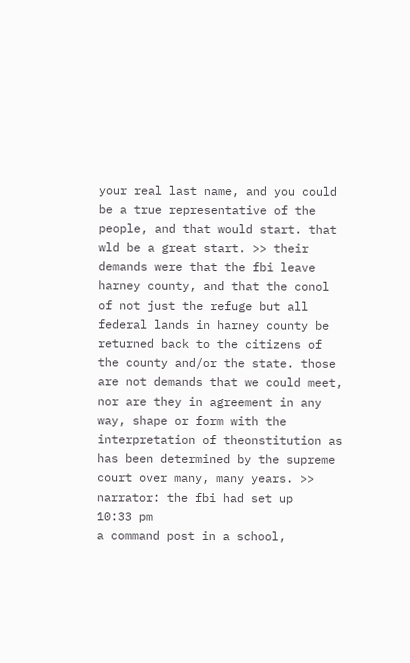your real last name, and you could be a true representative of the people, and that would start. that wld be a great start. >> their demands were that the fbi leave harney county, and that the conol of not just the refuge but all federal lands in harney county be returned back to the citizens of the county and/or the state. those are not demands that we could meet, nor are they in agreement in any way, shape or form with the interpretation of theonstitution as has been determined by the supreme court over many, many years. >> narrator: the fbi had set up
10:33 pm
a command post in a school,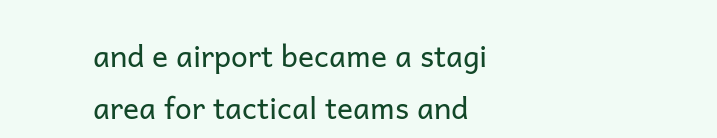and e airport became a stagi area for tactical teams and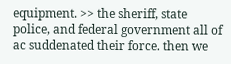equipment. >> the sheriff, state police, and federal government all of ac suddenated their force. then we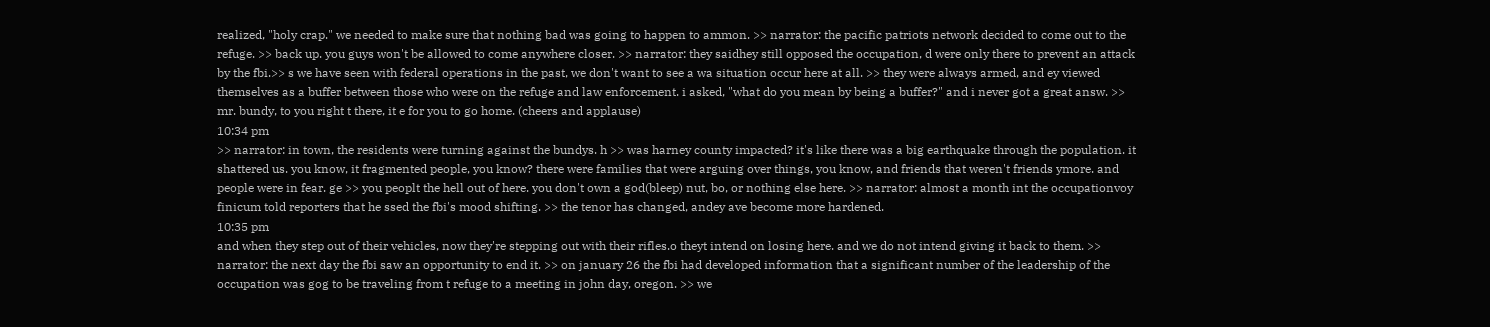realized, "holy crap." we needed to make sure that nothing bad was going to happen to ammon. >> narrator: the pacific patriots network decided to come out to the refuge. >> back up. you guys won't be allowed to come anywhere closer. >> narrator: they saidhey still opposed the occupation, d were only there to prevent an attack by the fbi.>> s we have seen with federal operations in the past, we don't want to see a wa situation occur here at all. >> they were always armed, and ey viewed themselves as a buffer between those who were on the refuge and law enforcement. i asked, "what do you mean by being a buffer?" and i never got a great answ. >> mr. bundy, to you right t there, it e for you to go home. (cheers and applause)
10:34 pm
>> narrator: in town, the residents were turning against the bundys. h >> was harney county impacted? it's like there was a big earthquake through the population. it shattered us. you know, it fragmented people, you know? there were families that were arguing over things, you know, and friends that weren't friends ymore. and people were in fear. ge >> you peoplt the hell out of here. you don't own a god(bleep) nut, bo, or nothing else here. >> narrator: almost a month int the occupationvoy finicum told reporters that he ssed the fbi's mood shifting. >> the tenor has changed, andey ave become more hardened.
10:35 pm
and when they step out of their vehicles, now they're stepping out with their rifles.o theyt intend on losing here. and we do not intend giving it back to them. >> narrator: the next day the fbi saw an opportunity to end it. >> on january 26 the fbi had developed information that a significant number of the leadership of the occupation was gog to be traveling from t refuge to a meeting in john day, oregon. >> we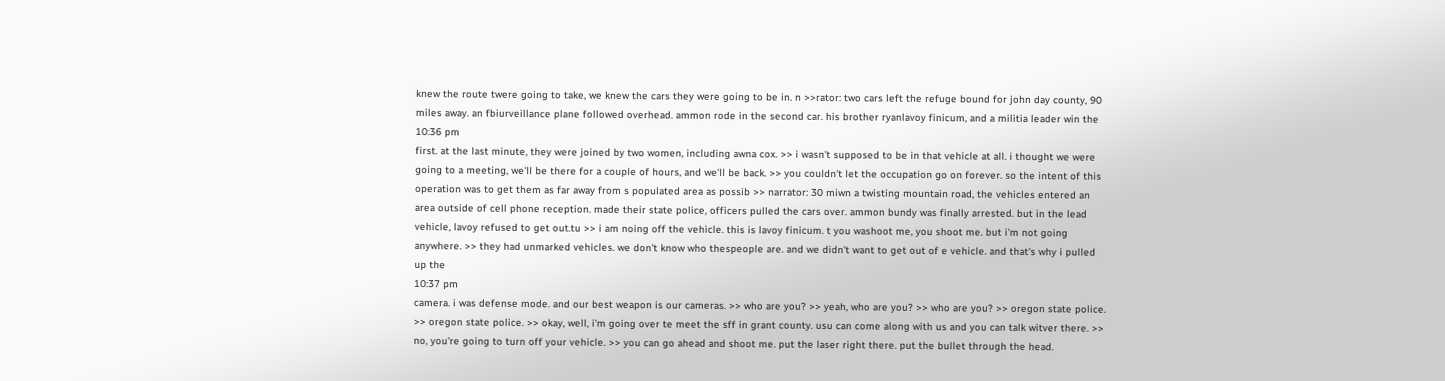knew the route twere going to take, we knew the cars they were going to be in. n >>rator: two cars left the refuge bound for john day county, 90 miles away. an fbiurveillance plane followed overhead. ammon rode in the second car. his brother ryanlavoy finicum, and a militia leader win the
10:36 pm
first. at the last minute, they were joined by two women, including awna cox. >> i wasn't supposed to be in that vehicle at all. i thought we were going to a meeting, we'll be there for a couple of hours, and we'll be back. >> you couldn't let the occupation go on forever. so the intent of this operation was to get them as far away from s populated area as possib >> narrator: 30 miwn a twisting mountain road, the vehicles entered an area outside of cell phone reception. made their state police, officers pulled the cars over. ammon bundy was finally arrested. but in the lead vehicle, lavoy refused to get out.tu >> i am noing off the vehicle. this is lavoy finicum. t you washoot me, you shoot me. but i'm not going anywhere. >> they had unmarked vehicles. we don't know who thespeople are. and we didn't want to get out of e vehicle. and that's why i pulled up the
10:37 pm
camera. i was defense mode. and our best weapon is our cameras. >> who are you? >> yeah, who are you? >> who are you? >> oregon state police. >> oregon state police. >> okay, well, i'm going over te meet the sff in grant county. usu can come along with us and you can talk witver there. >> no, you're going to turn off your vehicle. >> you can go ahead and shoot me. put the laser right there. put the bullet through the head.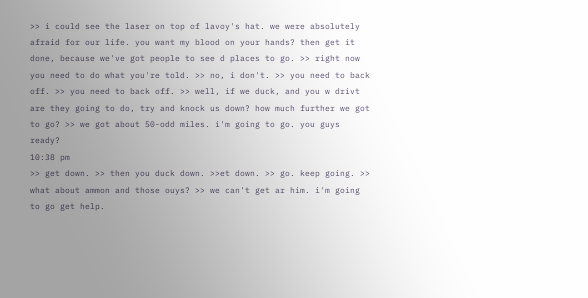>> i could see the laser on top of lavoy's hat. we were absolutely afraid for our life. you want my blood on your hands? then get it done, because we've got people to see d places to go. >> right now you need to do what you're told. >> no, i don't. >> you need to back off. >> you need to back off. >> well, if we duck, and you w drivt are they going to do, try and knock us down? how much further we got to go? >> we got about 50-odd miles. i'm going to go. you guys ready?
10:38 pm
>> get down. >> then you duck down. >>et down. >> go. keep going. >> what about ammon and those ouys? >> we can't get ar him. i'm going to go get help.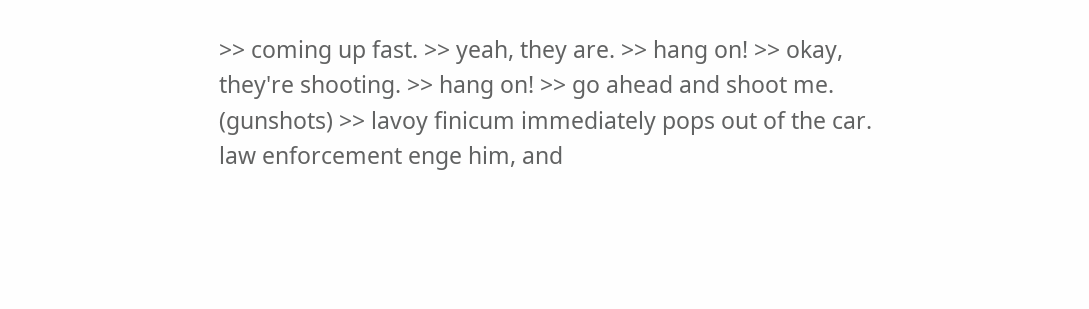>> coming up fast. >> yeah, they are. >> hang on! >> okay, they're shooting. >> hang on! >> go ahead and shoot me. (gunshots) >> lavoy finicum immediately pops out of the car. law enforcement enge him, and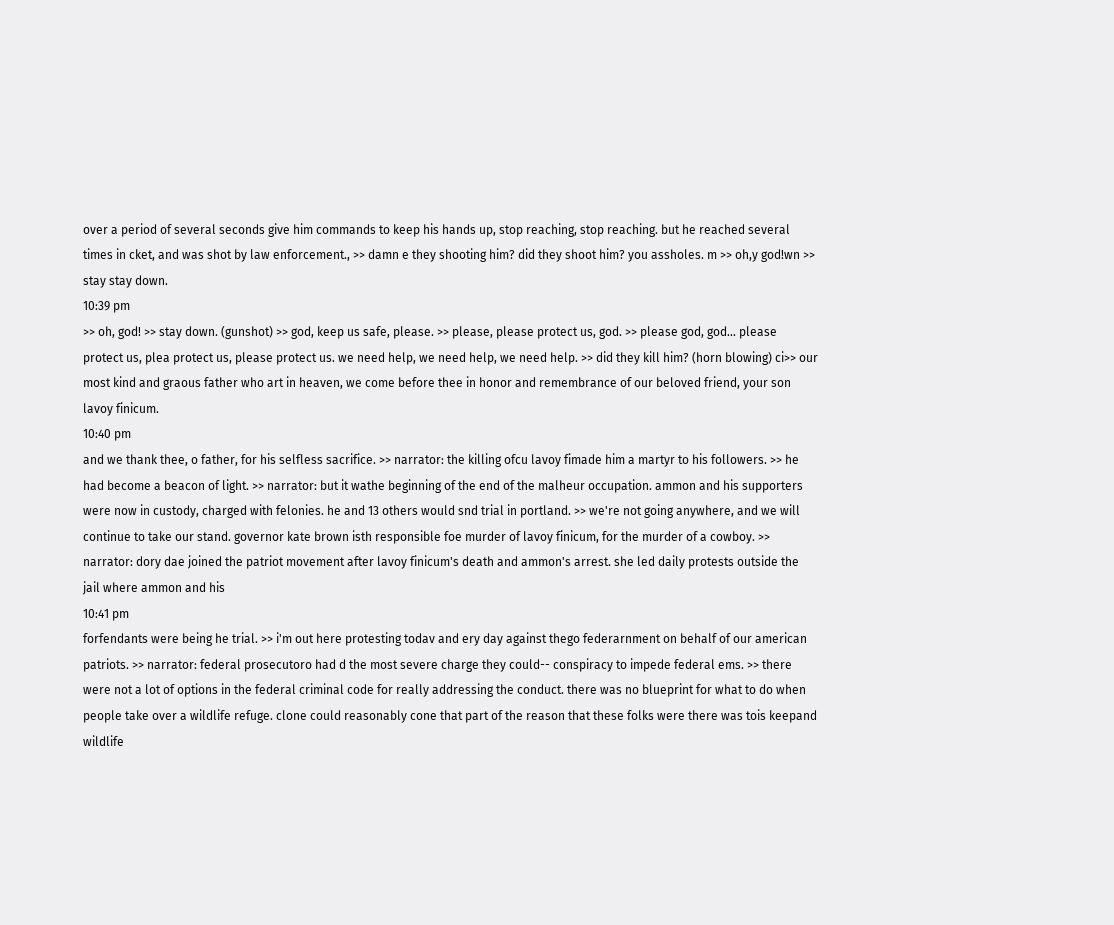over a period of several seconds give him commands to keep his hands up, stop reaching, stop reaching. but he reached several times in cket, and was shot by law enforcement., >> damn e they shooting him? did they shoot him? you assholes. m >> oh,y god!wn >> stay stay down.
10:39 pm
>> oh, god! >> stay down. (gunshot) >> god, keep us safe, please. >> please, please protect us, god. >> please god, god... please protect us, plea protect us, please protect us. we need help, we need help, we need help. >> did they kill him? (horn blowing) ci>> our most kind and graous father who art in heaven, we come before thee in honor and remembrance of our beloved friend, your son lavoy finicum.
10:40 pm
and we thank thee, o father, for his selfless sacrifice. >> narrator: the killing ofcu lavoy fimade him a martyr to his followers. >> he had become a beacon of light. >> narrator: but it wathe beginning of the end of the malheur occupation. ammon and his supporters were now in custody, charged with felonies. he and 13 others would snd trial in portland. >> we're not going anywhere, and we will continue to take our stand. governor kate brown isth responsible foe murder of lavoy finicum, for the murder of a cowboy. >> narrator: dory dae joined the patriot movement after lavoy finicum's death and ammon's arrest. she led daily protests outside the jail where ammon and his
10:41 pm
forfendants were being he trial. >> i'm out here protesting todav and ery day against thego federarnment on behalf of our american patriots. >> narrator: federal prosecutoro had d the most severe charge they could-- conspiracy to impede federal ems. >> there were not a lot of options in the federal criminal code for really addressing the conduct. there was no blueprint for what to do when people take over a wildlife refuge. clone could reasonably cone that part of the reason that these folks were there was tois keepand wildlife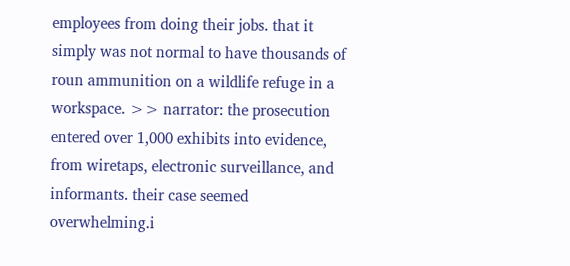employees from doing their jobs. that it simply was not normal to have thousands of roun ammunition on a wildlife refuge in a workspace. >> narrator: the prosecution entered over 1,000 exhibits into evidence, from wiretaps, electronic surveillance, and informants. their case seemed overwhelming.i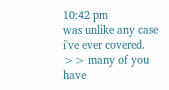10:42 pm
was unlike any case i've ever covered. >> many of you have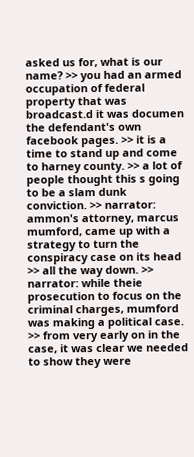asked us for, what is our name? >> you had an armed occupation of federal property that was broadcast.d it was documen the defendant's own facebook pages. >> it is a time to stand up and come to harney county. >> a lot of people thought this s going to be a slam dunk conviction. >> narrator: ammon's attorney, marcus mumford, came up with a strategy to turn the conspiracy case on its head >> all the way down. >> narrator: while theie prosecution to focus on the criminal charges, mumford was making a political case. >> from very early on in the case, it was clear we needed to show they were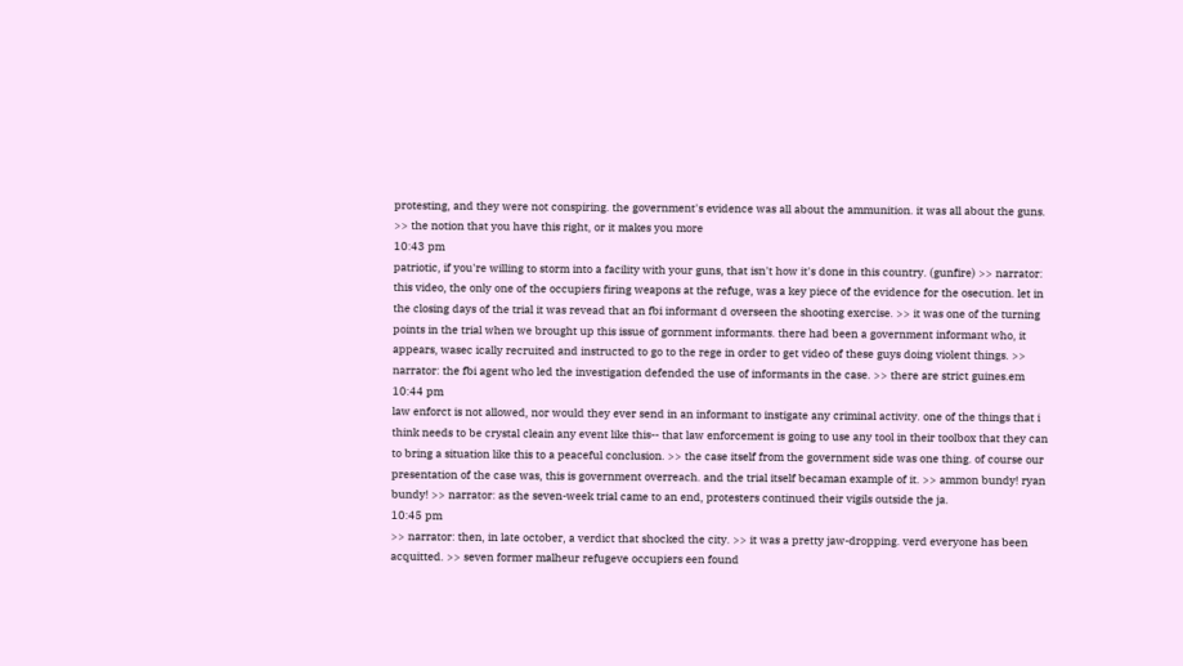protesting, and they were not conspiring. the government's evidence was all about the ammunition. it was all about the guns. >> the notion that you have this right, or it makes you more
10:43 pm
patriotic, if you're willing to storm into a facility with your guns, that isn't how it's done in this country. (gunfire) >> narrator: this video, the only one of the occupiers firing weapons at the refuge, was a key piece of the evidence for the osecution. let in the closing days of the trial it was revead that an fbi informant d overseen the shooting exercise. >> it was one of the turning points in the trial when we brought up this issue of gornment informants. there had been a government informant who, it appears, wasec ically recruited and instructed to go to the rege in order to get video of these guys doing violent things. >> narrator: the fbi agent who led the investigation defended the use of informants in the case. >> there are strict guines.em
10:44 pm
law enforct is not allowed, nor would they ever send in an informant to instigate any criminal activity. one of the things that i think needs to be crystal cleain any event like this-- that law enforcement is going to use any tool in their toolbox that they can to bring a situation like this to a peaceful conclusion. >> the case itself from the government side was one thing. of course our presentation of the case was, this is government overreach. and the trial itself becaman example of it. >> ammon bundy! ryan bundy! >> narrator: as the seven-week trial came to an end, protesters continued their vigils outside the ja.
10:45 pm
>> narrator: then, in late october, a verdict that shocked the city. >> it was a pretty jaw-dropping. verd everyone has been acquitted. >> seven former malheur refugeve occupiers een found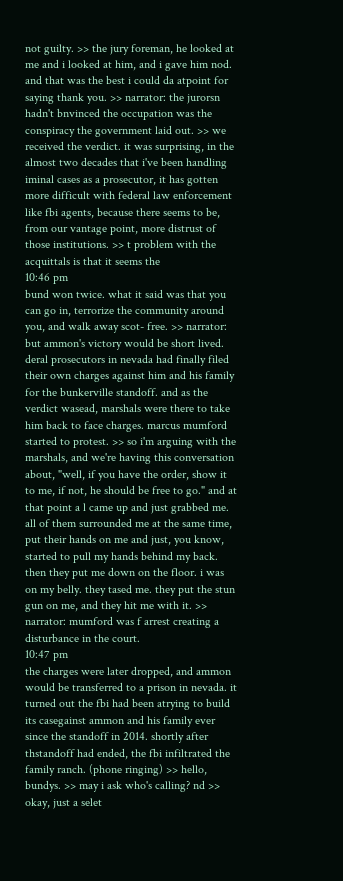not guilty. >> the jury foreman, he looked at me and i looked at him, and i gave him nod. and that was the best i could da atpoint for saying thank you. >> narrator: the jurorsn hadn't bnvinced the occupation was the conspiracy the government laid out. >> we received the verdict. it was surprising, in the almost two decades that i've been handling iminal cases as a prosecutor, it has gotten more difficult with federal law enforcement like fbi agents, because there seems to be, from our vantage point, more distrust of those institutions. >> t problem with the acquittals is that it seems the
10:46 pm
bund won twice. what it said was that you can go in, terrorize the community around you, and walk away scot- free. >> narrator: but ammon's victory would be short lived. deral prosecutors in nevada had finally filed their own charges against him and his family for the bunkerville standoff. and as the verdict wasead, marshals were there to take him back to face charges. marcus mumford started to protest. >> so i'm arguing with the marshals, and we're having this conversation about, "well, if you have the order, show it to me, if not, he should be free to go." and at that point a l came up and just grabbed me. all of them surrounded me at the same time, put their hands on me and just, you know, started to pull my hands behind my back. then they put me down on the floor. i was on my belly. they tased me. they put the stun gun on me, and they hit me with it. >> narrator: mumford was f arrest creating a disturbance in the court.
10:47 pm
the charges were later dropped, and ammon would be transferred to a prison in nevada. it turned out the fbi had been atrying to build its casegainst ammon and his family ever since the standoff in 2014. shortly after thstandoff had ended, the fbi infiltrated the family ranch. (phone ringing) >> hello, bundys. >> may i ask who's calling? nd >> okay, just a selet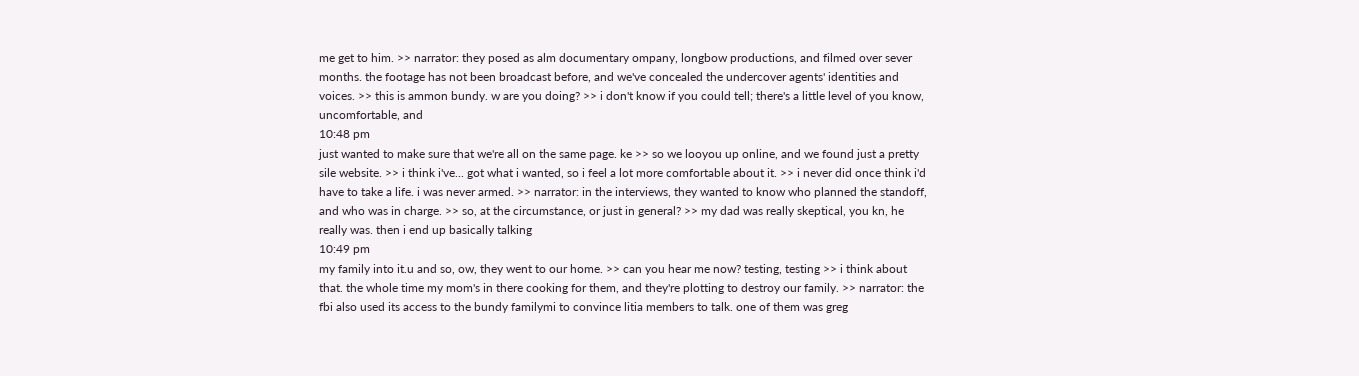me get to him. >> narrator: they posed as alm documentary ompany, longbow productions, and filmed over sever months. the footage has not been broadcast before, and we've concealed the undercover agents' identities and voices. >> this is ammon bundy. w are you doing? >> i don't know if you could tell; there's a little level of you know, uncomfortable, and
10:48 pm
just wanted to make sure that we're all on the same page. ke >> so we looyou up online, and we found just a pretty sile website. >> i think i've... got what i wanted, so i feel a lot more comfortable about it. >> i never did once think i'd have to take a life. i was never armed. >> narrator: in the interviews, they wanted to know who planned the standoff, and who was in charge. >> so, at the circumstance, or just in general? >> my dad was really skeptical, you kn, he really was. then i end up basically talking
10:49 pm
my family into it.u and so, ow, they went to our home. >> can you hear me now? testing, testing >> i think about that. the whole time my mom's in there cooking for them, and they're plotting to destroy our family. >> narrator: the fbi also used its access to the bundy familymi to convince litia members to talk. one of them was greg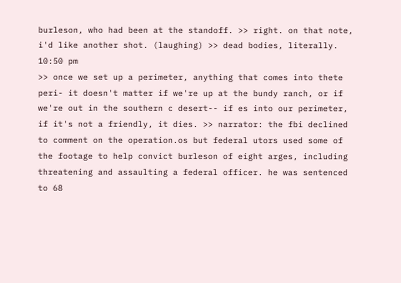burleson, who had been at the standoff. >> right. on that note, i'd like another shot. (laughing) >> dead bodies, literally.
10:50 pm
>> once we set up a perimeter, anything that comes into thete peri- it doesn't matter if we're up at the bundy ranch, or if we're out in the southern c desert-- if es into our perimeter, if it's not a friendly, it dies. >> narrator: the fbi declined to comment on the operation.os but federal utors used some of the footage to help convict burleson of eight arges, including threatening and assaulting a federal officer. he was sentenced to 68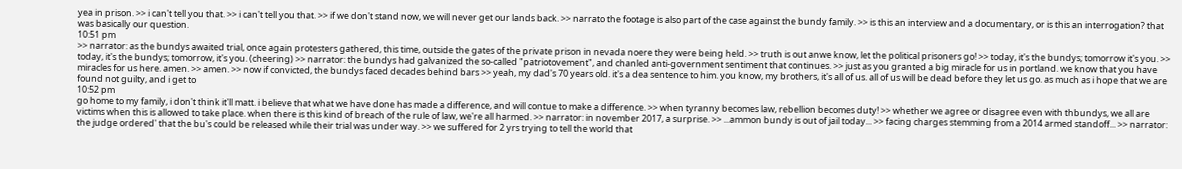yea in prison. >> i can't tell you that. >> i can't tell you that. >> if we don't stand now, we will never get our lands back. >> narrato the footage is also part of the case against the bundy family. >> is this an interview and a documentary, or is this an interrogation? that was basically our question.
10:51 pm
>> narrator: as the bundys awaited trial, once again protesters gathered, this time, outside the gates of the private prison in nevada noere they were being held. >> truth is out anwe know, let the political prisoners go! >> today, it's the bundys; tomorrow it's you. >> today, it's the bundys; tomorrow, it's you. (cheering) >> narrator: the bundys had galvanized the so-called "patriotovement", and chanled anti-government sentiment that continues. >> just as you granted a big miracle for us in portland. we know that you have miracles for us here. amen. >> amen. >> now if convicted, the bundys faced decades behind bars >> yeah, my dad's 70 years old. it's a dea sentence to him. you know, my brothers, it's all of us. all of us will be dead before they let us go. as much as i hope that we are found not guilty, and i get to
10:52 pm
go home to my family, i don't think it'll matt. i believe that what we have done has made a difference, and will contue to make a difference. >> when tyranny becomes law, rebellion becomes duty! >> whether we agree or disagree even with thbundys, we all are victims when this is allowed to take place. when there is this kind of breach of the rule of law, we're all harmed. >> narrator: in november 2017, a surprise. >> ...ammon bundy is out of jail today... >> facing charges stemming from a 2014 armed standoff... >> narrator: the judge ordered' that the bu's could be released while their trial was under way. >> we suffered for 2 yrs trying to tell the world that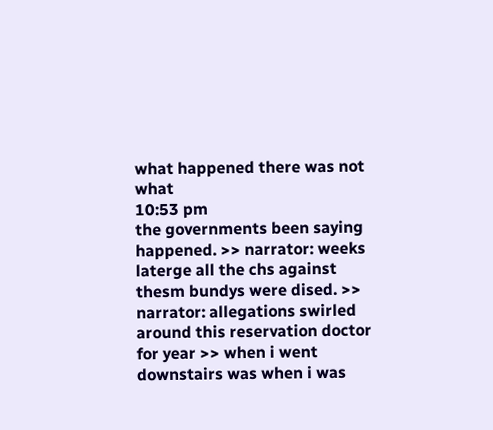what happened there was not what
10:53 pm
the governments been saying happened. >> narrator: weeks laterge all the chs against thesm bundys were dised. >> narrator: allegations swirled around this reservation doctor for year >> when i went downstairs was when i was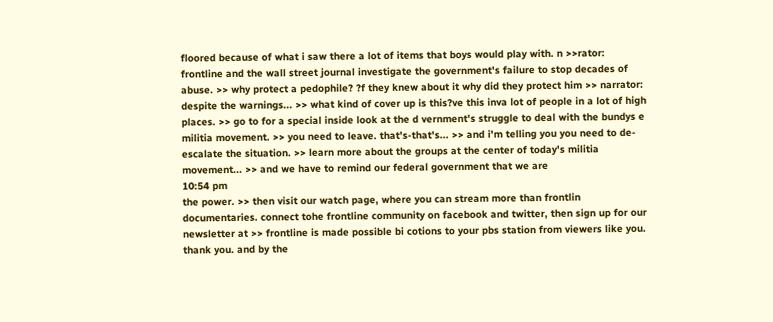floored because of what i saw there a lot of items that boys would play with. n >>rator: frontline and the wall street journal investigate the government's failure to stop decades of abuse. >> why protect a pedophile? ?f they knew about it why did they protect him >> narrator: despite the warnings... >> what kind of cover up is this?ve this inva lot of people in a lot of high places. >> go to for a special inside look at the d vernment's struggle to deal with the bundys e militia movement. >> you need to leave. that's-that's... >> and i'm telling you you need to de-escalate the situation. >> learn more about the groups at the center of today's militia movement... >> and we have to remind our federal government that we are
10:54 pm
the power. >> then visit our watch page, where you can stream more than frontlin documentaries. connect tohe frontline community on facebook and twitter, then sign up for our newsletter at >> frontline is made possible bi cotions to your pbs station from viewers like you. thank you. and by the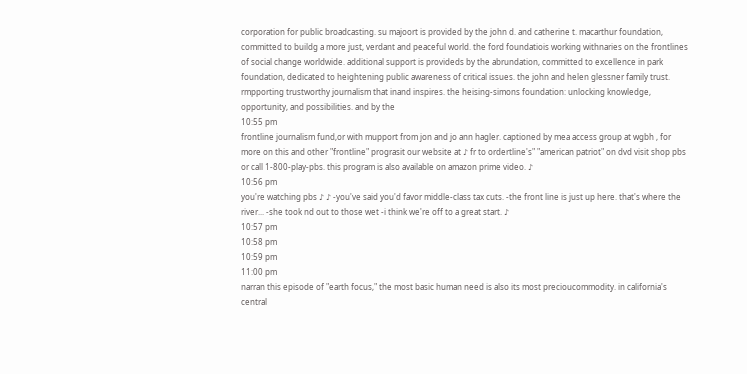corporation for public broadcasting. su majoort is provided by the john d. and catherine t. macarthur foundation, committed to buildg a more just, verdant and peaceful world. the ford foundatiois working withnaries on the frontlines of social change worldwide. additional support is provideds by the abrundation, committed to excellence in park foundation, dedicated to heightening public awareness of critical issues. the john and helen glessner family trust. rmpporting trustworthy journalism that inand inspires. the heising-simons foundation: unlocking knowledge, opportunity, and possibilities. and by the
10:55 pm
frontline journalism fund,or with mupport from jon and jo ann hagler. captioned by mea access group at wgbh , for more on this and other "frontline" prograsit our website at ♪ fr to ordertline's" "american patriot" on dvd visit shop pbs or call 1-800-play-pbs. this program is also available on amazon prime video. ♪
10:56 pm
you're watching pbs ♪ ♪ -you've said you'd favor middle-class tax cuts. -the front line is just up here. that's where the river... -she took nd out to those wet -i think we're off to a great start. ♪
10:57 pm
10:58 pm
10:59 pm
11:00 pm
narran this episode of "earth focus," the most basic human need is also its most precioucommodity. in california's central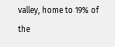valley, home to 19% of the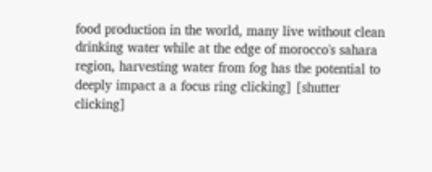food production in the world, many live without clean drinking water while at the edge of morocco's sahara region, harvesting water from fog has the potential to deeply impact a a focus ring clicking] [shutter clicking]